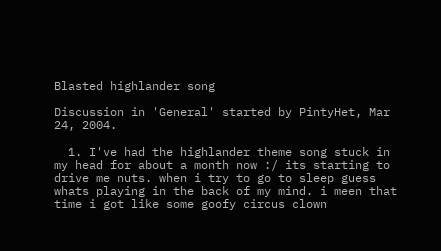Blasted highlander song

Discussion in 'General' started by PintyHet, Mar 24, 2004.

  1. I've had the highlander theme song stuck in my head for about a month now :/ its starting to drive me nuts. when i try to go to sleep guess whats playing in the back of my mind. i meen that time i got like some goofy circus clown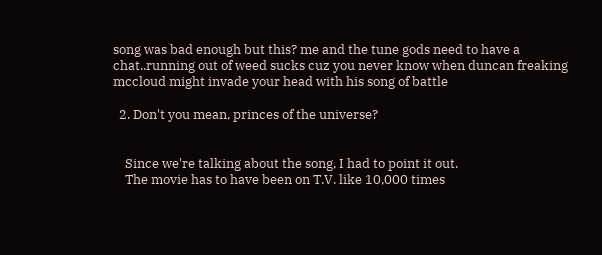song was bad enough but this? me and the tune gods need to have a chat..running out of weed sucks cuz you never know when duncan freaking mccloud might invade your head with his song of battle

  2. Don't you mean, princes of the universe?


    Since we're talking about the song, I had to point it out.
    The movie has to have been on T.V. like 10,000 times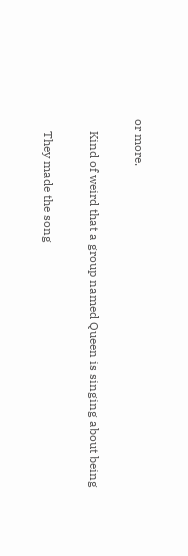or more.

    Kind of weird that a group named Queen is singing about being

    They made the song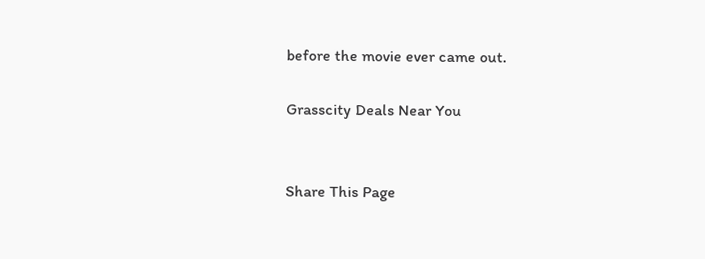before the movie ever came out.

Grasscity Deals Near You


Share This Page